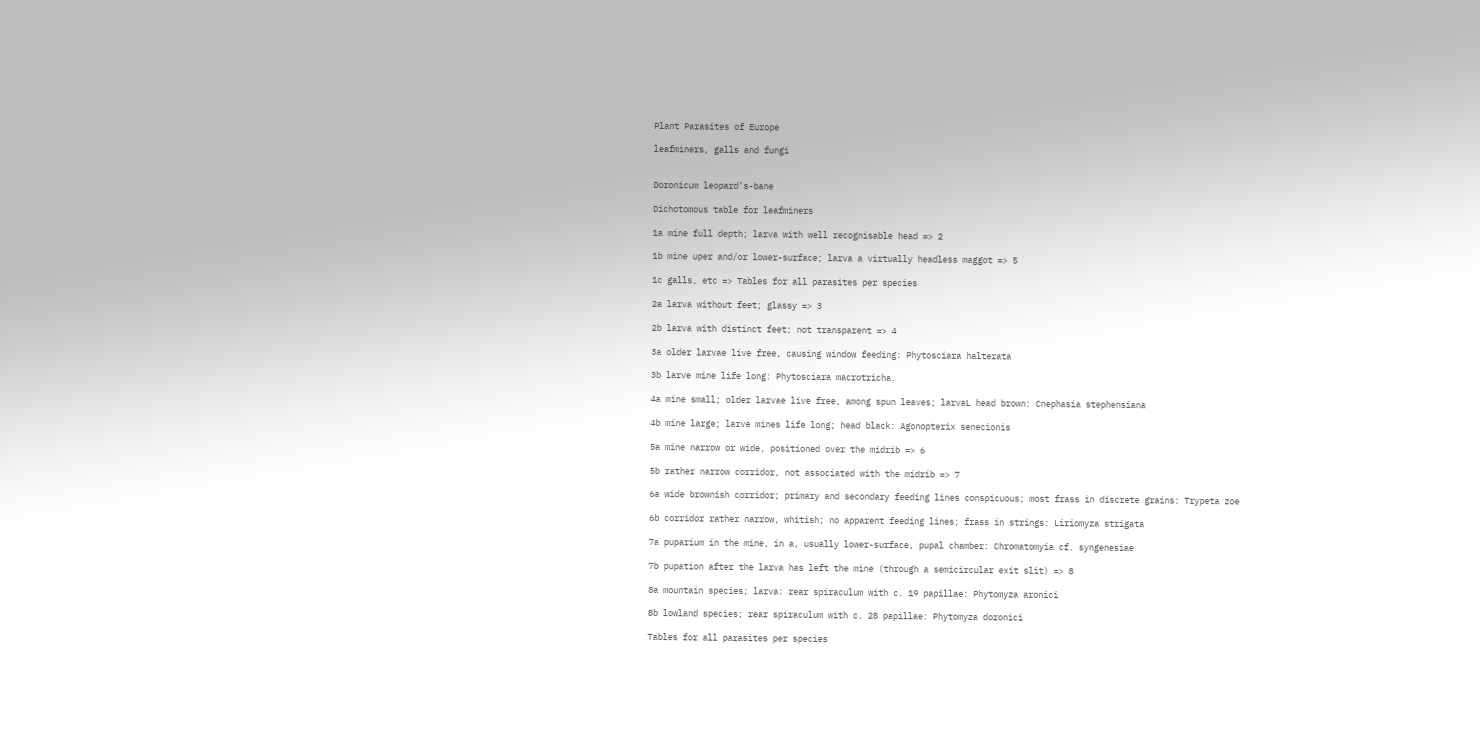Plant Parasites of Europe

leafminers, galls and fungi


Doronicum leopard’s-bane

Dichotomous table for leafminers

1a mine full depth; larva with well recognisable head => 2

1b mine uper and/or lower-surface; larva a virtually headless maggot => 5

1c galls, etc => Tables for all parasites per species

2a larva without feet; glassy => 3

2b larva with distinct feet; not transparent => 4

3a older larvae live free, causing window feeding: Phytosciara halterata

3b larve mine life long: Phytosciara macrotricha.

4a mine small; older larvae live free, among spun leaves; larvaL head brown: Cnephasia stephensiana

4b mine large; larve mines life long; head black: Agonopterix senecionis

5a mine narrow or wide, positioned over the midrib => 6

5b rather narrow corridor, not associated with the midrib => 7

6a wide brownish corridor; primary and secondary feeding lines conspicuous; most frass in discrete grains: Trypeta zoe

6b corridor rather narrow, whitish; no apparent feeding lines; frass in strings: Liriomyza strigata

7a puparium in the mine, in a, usually lower-surface, pupal chamber: Chromatomyia cf. syngenesiae

7b pupation after the larva has left the mine (through a semicircular exit slit) => 8

8a mountain species; larva: rear spiraculum with c. 19 papillae: Phytomyza aronici

8b lowland species; rear spiraculum with c. 28 papillae: Phytomyza doronici

Tables for all parasites per species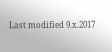Last modified 9.x.2017